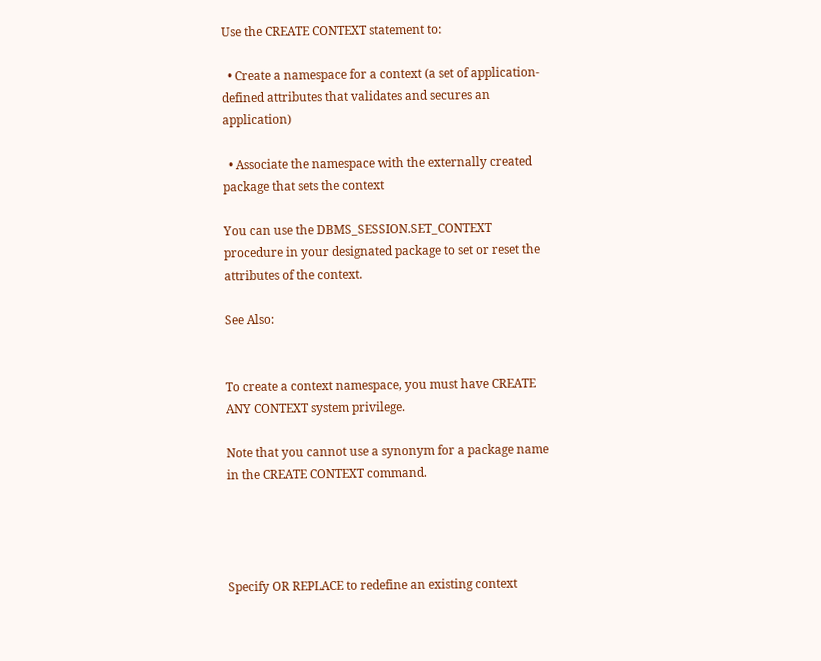Use the CREATE CONTEXT statement to:

  • Create a namespace for a context (a set of application-defined attributes that validates and secures an application)

  • Associate the namespace with the externally created package that sets the context

You can use the DBMS_SESSION.SET_CONTEXT procedure in your designated package to set or reset the attributes of the context.

See Also:


To create a context namespace, you must have CREATE ANY CONTEXT system privilege.

Note that you cannot use a synonym for a package name in the CREATE CONTEXT command.




Specify OR REPLACE to redefine an existing context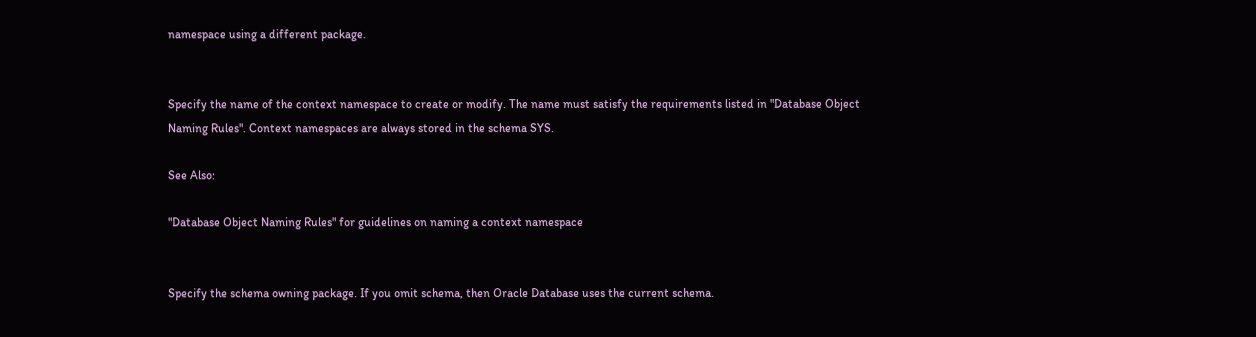namespace using a different package.


Specify the name of the context namespace to create or modify. The name must satisfy the requirements listed in "Database Object Naming Rules". Context namespaces are always stored in the schema SYS.

See Also:

"Database Object Naming Rules" for guidelines on naming a context namespace


Specify the schema owning package. If you omit schema, then Oracle Database uses the current schema.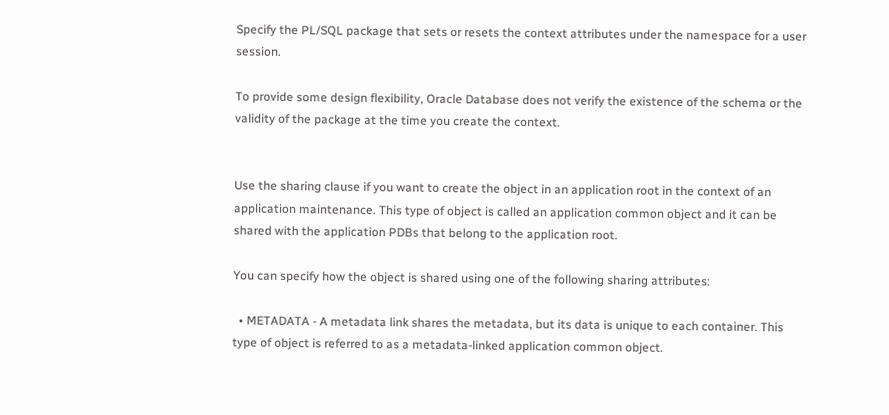Specify the PL/SQL package that sets or resets the context attributes under the namespace for a user session.

To provide some design flexibility, Oracle Database does not verify the existence of the schema or the validity of the package at the time you create the context.


Use the sharing clause if you want to create the object in an application root in the context of an application maintenance. This type of object is called an application common object and it can be shared with the application PDBs that belong to the application root.

You can specify how the object is shared using one of the following sharing attributes:

  • METADATA - A metadata link shares the metadata, but its data is unique to each container. This type of object is referred to as a metadata-linked application common object.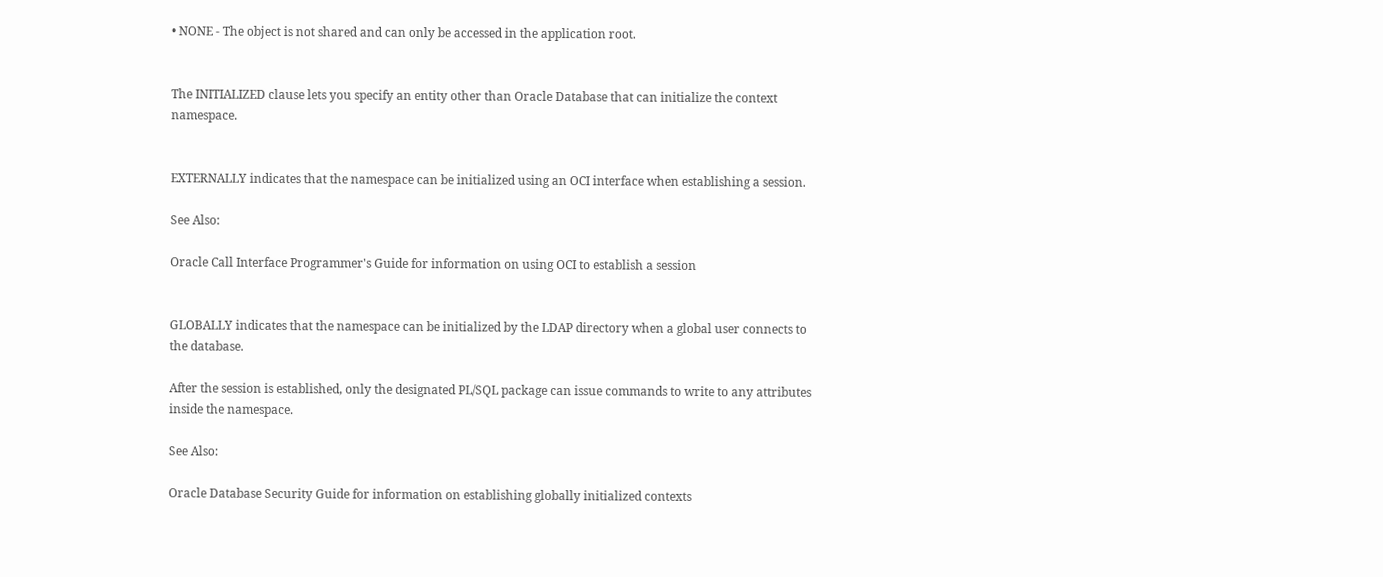• NONE - The object is not shared and can only be accessed in the application root.


The INITIALIZED clause lets you specify an entity other than Oracle Database that can initialize the context namespace.


EXTERNALLY indicates that the namespace can be initialized using an OCI interface when establishing a session.

See Also:

Oracle Call Interface Programmer's Guide for information on using OCI to establish a session


GLOBALLY indicates that the namespace can be initialized by the LDAP directory when a global user connects to the database.

After the session is established, only the designated PL/SQL package can issue commands to write to any attributes inside the namespace.

See Also:

Oracle Database Security Guide for information on establishing globally initialized contexts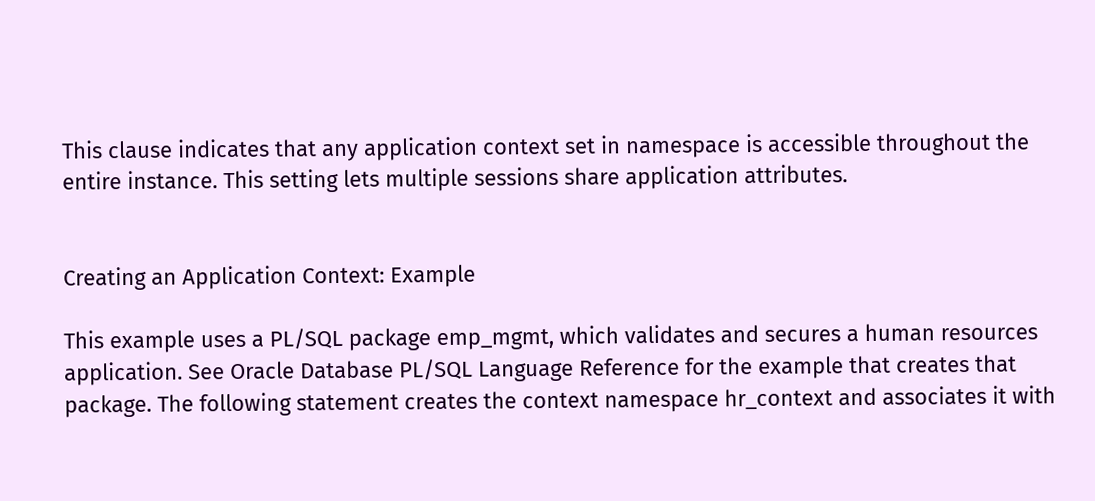This clause indicates that any application context set in namespace is accessible throughout the entire instance. This setting lets multiple sessions share application attributes.


Creating an Application Context: Example

This example uses a PL/SQL package emp_mgmt, which validates and secures a human resources application. See Oracle Database PL/SQL Language Reference for the example that creates that package. The following statement creates the context namespace hr_context and associates it with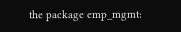the package emp_mgmt: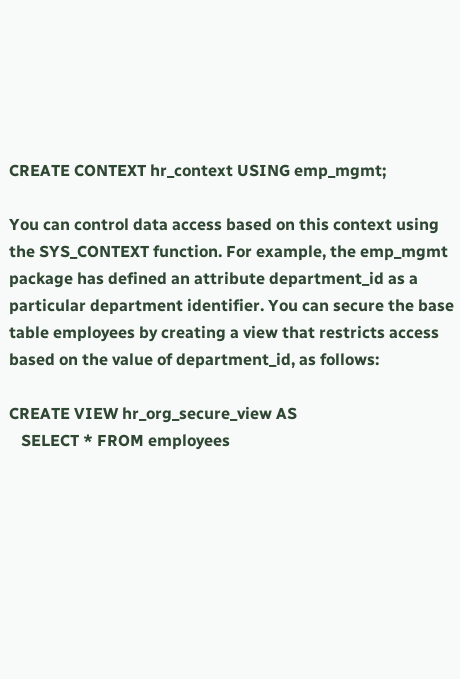CREATE CONTEXT hr_context USING emp_mgmt;

You can control data access based on this context using the SYS_CONTEXT function. For example, the emp_mgmt package has defined an attribute department_id as a particular department identifier. You can secure the base table employees by creating a view that restricts access based on the value of department_id, as follows:

CREATE VIEW hr_org_secure_view AS
   SELECT * FROM employees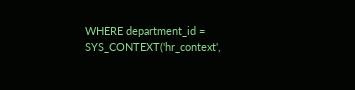WHERE department_id = SYS_CONTEXT('hr_context',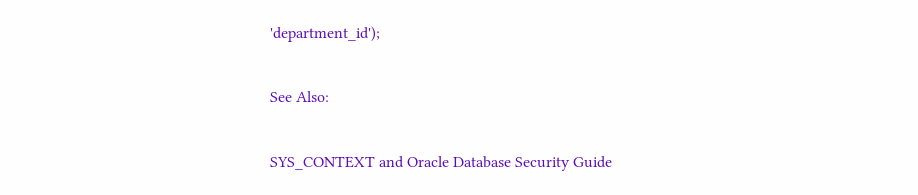'department_id');

See Also:

SYS_CONTEXT and Oracle Database Security Guide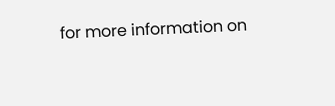for more information on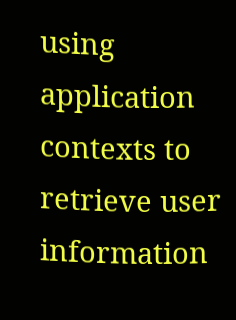using application contexts to retrieve user information